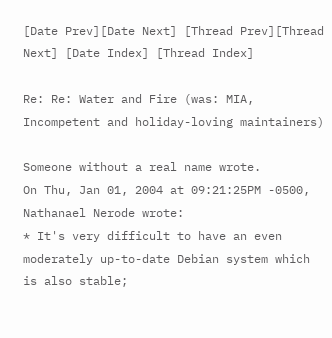[Date Prev][Date Next] [Thread Prev][Thread Next] [Date Index] [Thread Index]

Re: Re: Water and Fire (was: MIA, Incompetent and holiday-loving maintainers)

Someone without a real name wrote.
On Thu, Jan 01, 2004 at 09:21:25PM -0500, Nathanael Nerode wrote:
* It's very difficult to have an even moderately up-to-date Debian system which is also stable;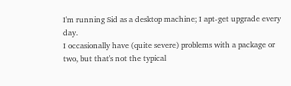I'm running Sid as a desktop machine; I apt-get upgrade every day.
I occasionally have (quite severe) problems with a package or two, but that's not the typical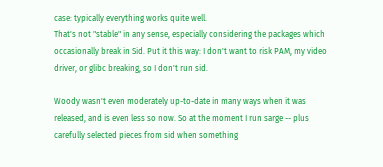case: typically everything works quite well.
That's not "stable" in any sense, especially considering the packages which occasionally break in Sid. Put it this way: I don't want to risk PAM, my video driver, or glibc breaking, so I don't run sid.

Woody wasn't even moderately up-to-date in many ways when it was released, and is even less so now. So at the moment I run sarge -- plus carefully selected pieces from sid when something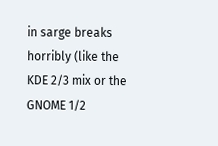in sarge breaks horribly (like the KDE 2/3 mix or the GNOME 1/2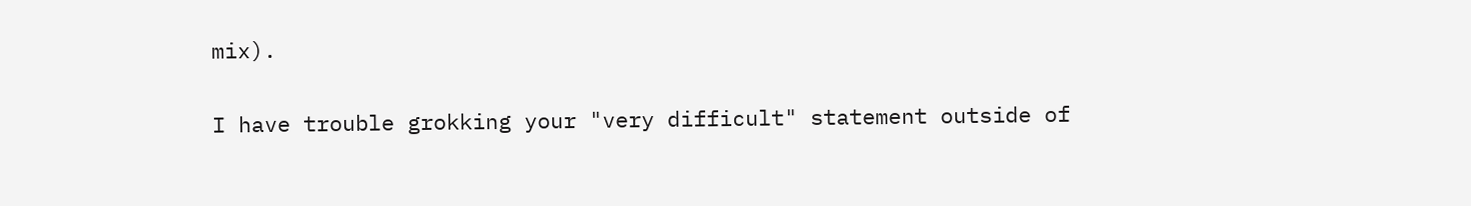mix).

I have trouble grokking your "very difficult" statement outside of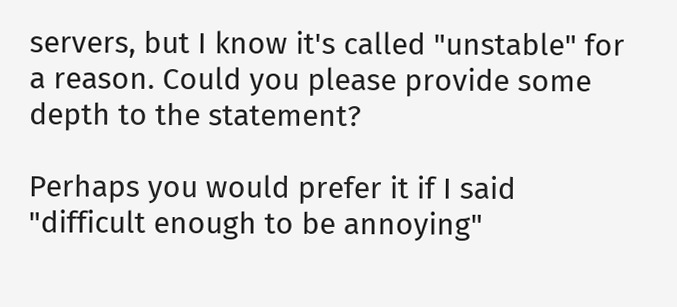servers, but I know it's called "unstable" for a reason. Could you please provide some depth to the statement?

Perhaps you would prefer it if I said "difficult enough to be annoying"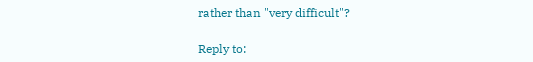rather than "very difficult"?

Reply to: